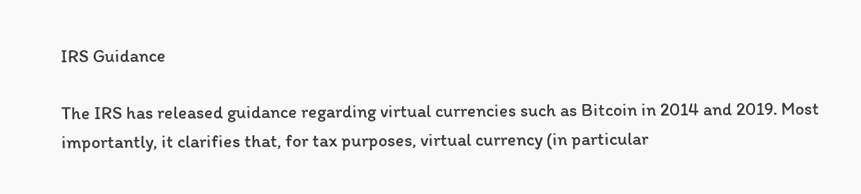IRS Guidance

The IRS has released guidance regarding virtual currencies such as Bitcoin in 2014 and 2019. Most importantly, it clarifies that, for tax purposes, virtual currency (in particular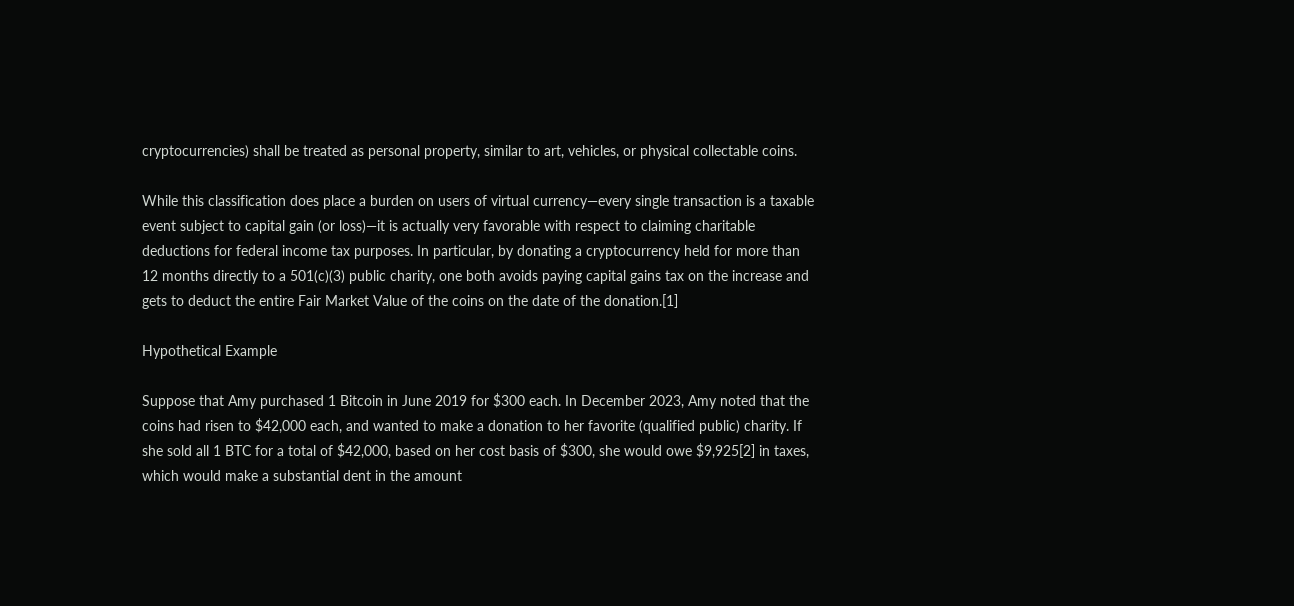cryptocurrencies) shall be treated as personal property, similar to art, vehicles, or physical collectable coins.

While this classification does place a burden on users of virtual currency—every single transaction is a taxable event subject to capital gain (or loss)—it is actually very favorable with respect to claiming charitable deductions for federal income tax purposes. In particular, by donating a cryptocurrency held for more than 12 months directly to a 501(c)(3) public charity, one both avoids paying capital gains tax on the increase and gets to deduct the entire Fair Market Value of the coins on the date of the donation.[1]

Hypothetical Example

Suppose that Amy purchased 1 Bitcoin in June 2019 for $300 each. In December 2023, Amy noted that the coins had risen to $42,000 each, and wanted to make a donation to her favorite (qualified public) charity. If she sold all 1 BTC for a total of $42,000, based on her cost basis of $300, she would owe $9,925[2] in taxes, which would make a substantial dent in the amount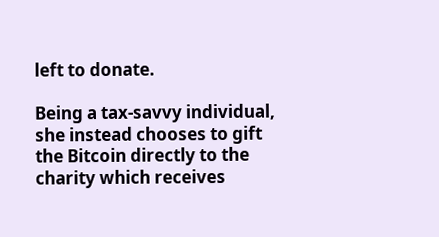left to donate.

Being a tax-savvy individual, she instead chooses to gift the Bitcoin directly to the charity which receives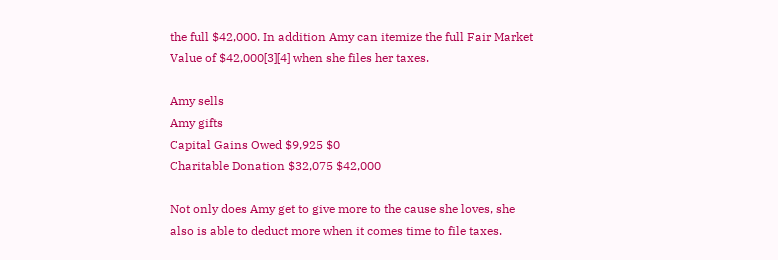the full $42,000. In addition Amy can itemize the full Fair Market Value of $42,000[3][4] when she files her taxes.

Amy sells
Amy gifts
Capital Gains Owed $9,925 $0
Charitable Donation $32,075 $42,000

Not only does Amy get to give more to the cause she loves, she also is able to deduct more when it comes time to file taxes.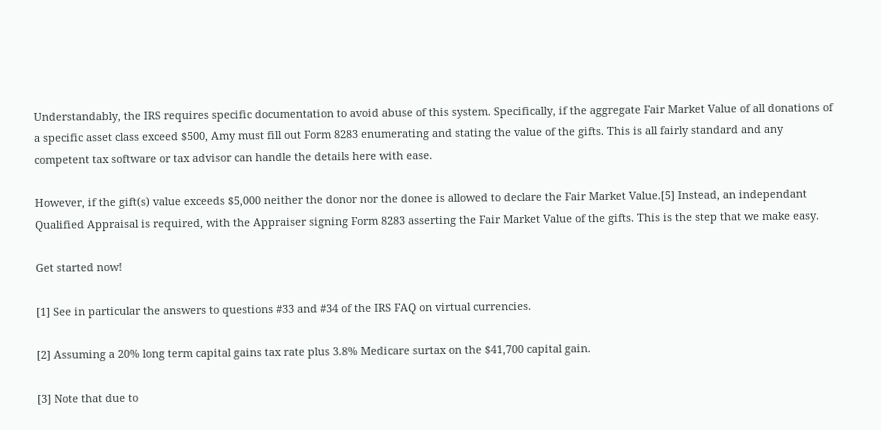Understandably, the IRS requires specific documentation to avoid abuse of this system. Specifically, if the aggregate Fair Market Value of all donations of a specific asset class exceed $500, Amy must fill out Form 8283 enumerating and stating the value of the gifts. This is all fairly standard and any competent tax software or tax advisor can handle the details here with ease.

However, if the gift(s) value exceeds $5,000 neither the donor nor the donee is allowed to declare the Fair Market Value.[5] Instead, an independant Qualified Appraisal is required, with the Appraiser signing Form 8283 asserting the Fair Market Value of the gifts. This is the step that we make easy.

Get started now!

[1] See in particular the answers to questions #33 and #34 of the IRS FAQ on virtual currencies.

[2] Assuming a 20% long term capital gains tax rate plus 3.8% Medicare surtax on the $41,700 capital gain.

[3] Note that due to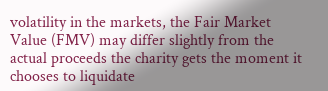volatility in the markets, the Fair Market Value (FMV) may differ slightly from the actual proceeds the charity gets the moment it chooses to liquidate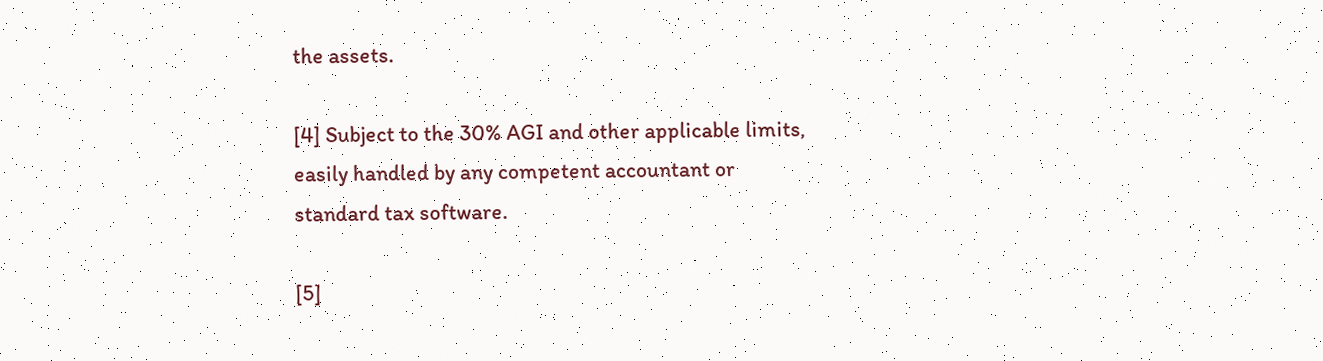the assets.

[4] Subject to the 30% AGI and other applicable limits, easily handled by any competent accountant or standard tax software.

[5]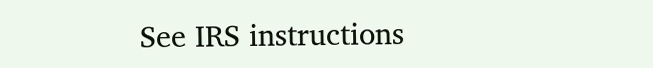See IRS instructions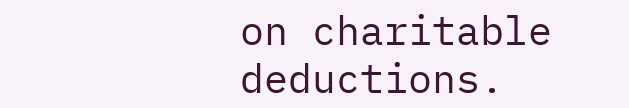on charitable deductions.